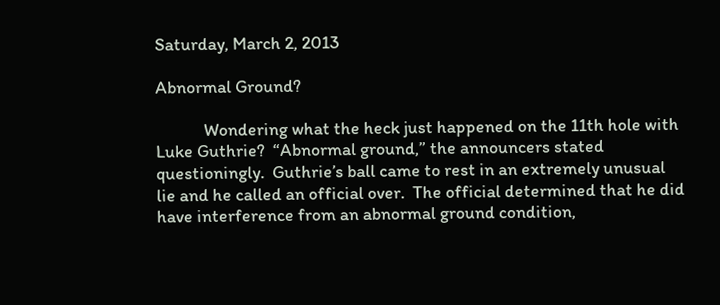Saturday, March 2, 2013

Abnormal Ground?

            Wondering what the heck just happened on the 11th hole with Luke Guthrie?  “Abnormal ground,” the announcers stated questioningly.  Guthrie’s ball came to rest in an extremely unusual lie and he called an official over.  The official determined that he did have interference from an abnormal ground condition,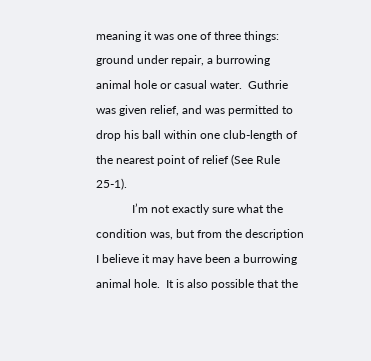meaning it was one of three things: ground under repair, a burrowing animal hole or casual water.  Guthrie was given relief, and was permitted to drop his ball within one club-length of the nearest point of relief (See Rule 25-1).
            I’m not exactly sure what the condition was, but from the description I believe it may have been a burrowing animal hole.  It is also possible that the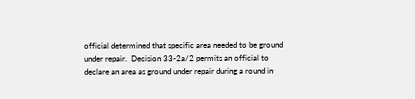official determined that specific area needed to be ground under repair.  Decision 33-2a/2 permits an official to declare an area as ground under repair during a round in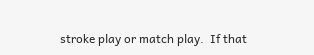stroke play or match play.  If that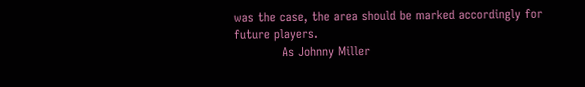was the case, the area should be marked accordingly for future players.
            As Johnny Miller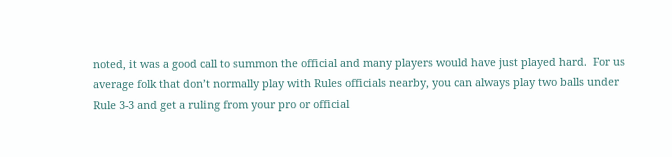noted, it was a good call to summon the official and many players would have just played hard.  For us average folk that don’t normally play with Rules officials nearby, you can always play two balls under Rule 3-3 and get a ruling from your pro or official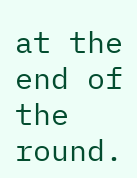at the end of the round.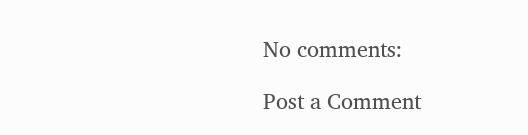No comments:

Post a Comment